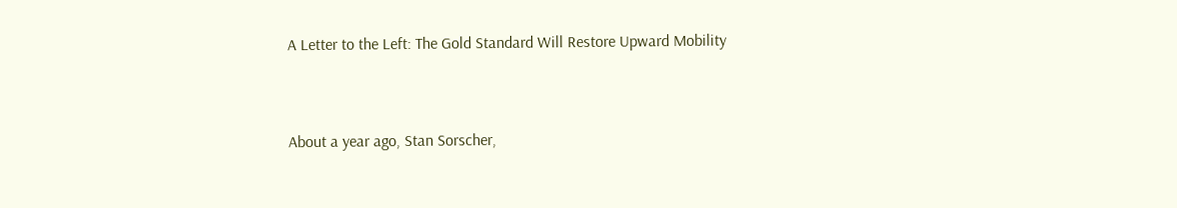A Letter to the Left: The Gold Standard Will Restore Upward Mobility


About a year ago, Stan Sorscher,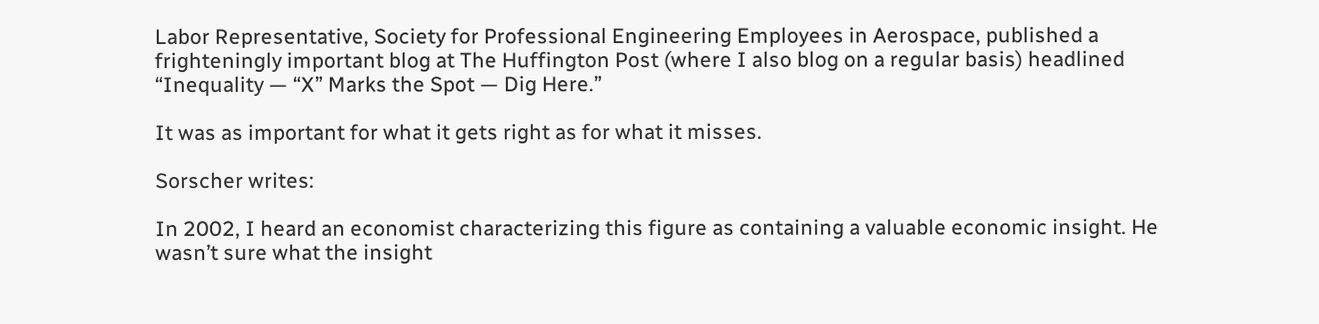Labor Representative, Society for Professional Engineering Employees in Aerospace, published a frighteningly important blog at The Huffington Post (where I also blog on a regular basis) headlined “Inequality — “X” Marks the Spot — Dig Here.”

It was as important for what it gets right as for what it misses.

Sorscher writes:

In 2002, I heard an economist characterizing this figure as containing a valuable economic insight. He wasn’t sure what the insight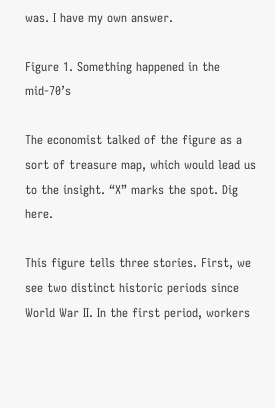was. I have my own answer.

Figure 1. Something happened in the mid-70’s

The economist talked of the figure as a sort of treasure map, which would lead us to the insight. “X” marks the spot. Dig here.

This figure tells three stories. First, we see two distinct historic periods since World War II. In the first period, workers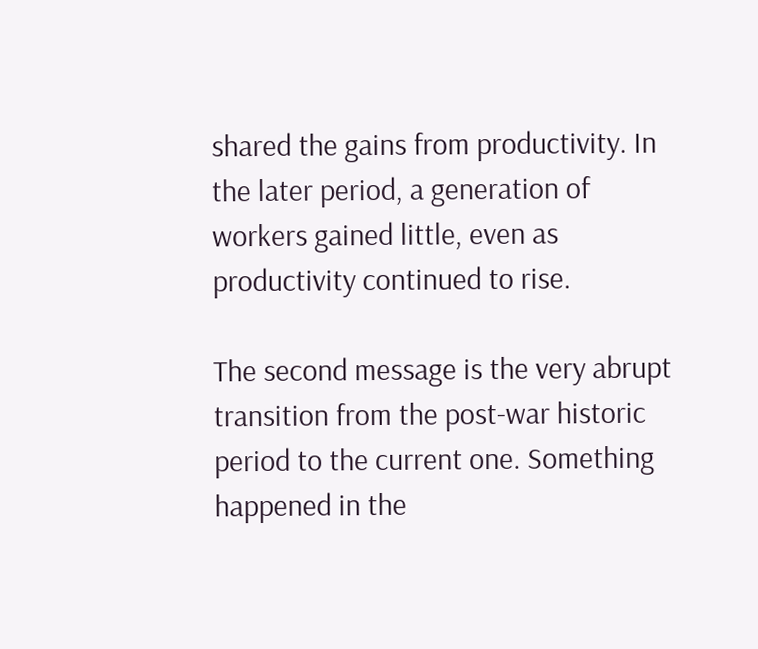shared the gains from productivity. In the later period, a generation of workers gained little, even as productivity continued to rise.

The second message is the very abrupt transition from the post-war historic period to the current one. Something happened in the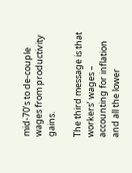mid-70’s to de-couple wages from productivity gains.

The third message is that workers’ wages – accounting for inflation and all the lower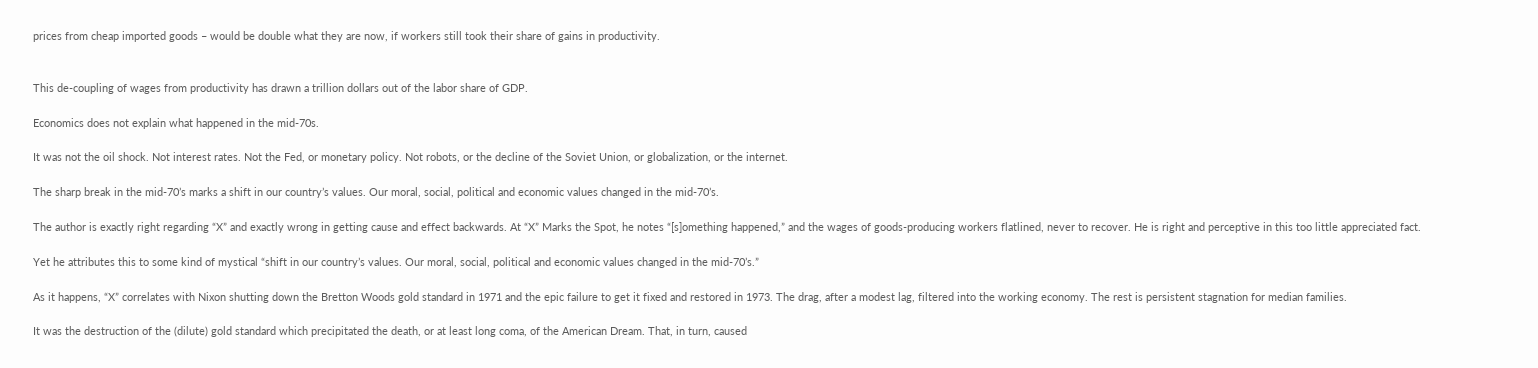prices from cheap imported goods – would be double what they are now, if workers still took their share of gains in productivity.


This de-coupling of wages from productivity has drawn a trillion dollars out of the labor share of GDP.

Economics does not explain what happened in the mid-70s.

It was not the oil shock. Not interest rates. Not the Fed, or monetary policy. Not robots, or the decline of the Soviet Union, or globalization, or the internet.

The sharp break in the mid-70’s marks a shift in our country’s values. Our moral, social, political and economic values changed in the mid-70’s.

The author is exactly right regarding “X” and exactly wrong in getting cause and effect backwards. At “X” Marks the Spot, he notes “[s]omething happened,” and the wages of goods-producing workers flatlined, never to recover. He is right and perceptive in this too little appreciated fact.

Yet he attributes this to some kind of mystical “shift in our country’s values. Our moral, social, political and economic values changed in the mid-70’s.”

As it happens, “X” correlates with Nixon shutting down the Bretton Woods gold standard in 1971 and the epic failure to get it fixed and restored in 1973. The drag, after a modest lag, filtered into the working economy. The rest is persistent stagnation for median families.

It was the destruction of the (dilute) gold standard which precipitated the death, or at least long coma, of the American Dream. That, in turn, caused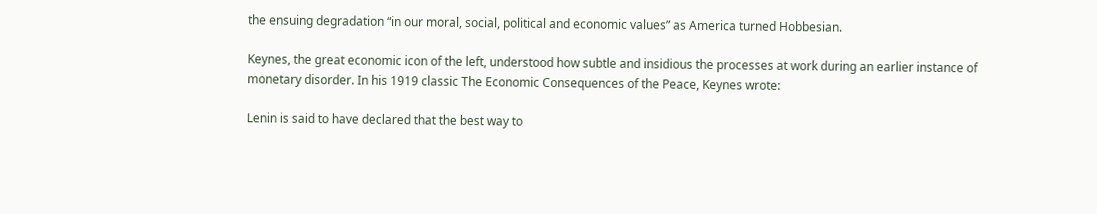the ensuing degradation “in our moral, social, political and economic values” as America turned Hobbesian.

Keynes, the great economic icon of the left, understood how subtle and insidious the processes at work during an earlier instance of monetary disorder. In his 1919 classic The Economic Consequences of the Peace, Keynes wrote:

Lenin is said to have declared that the best way to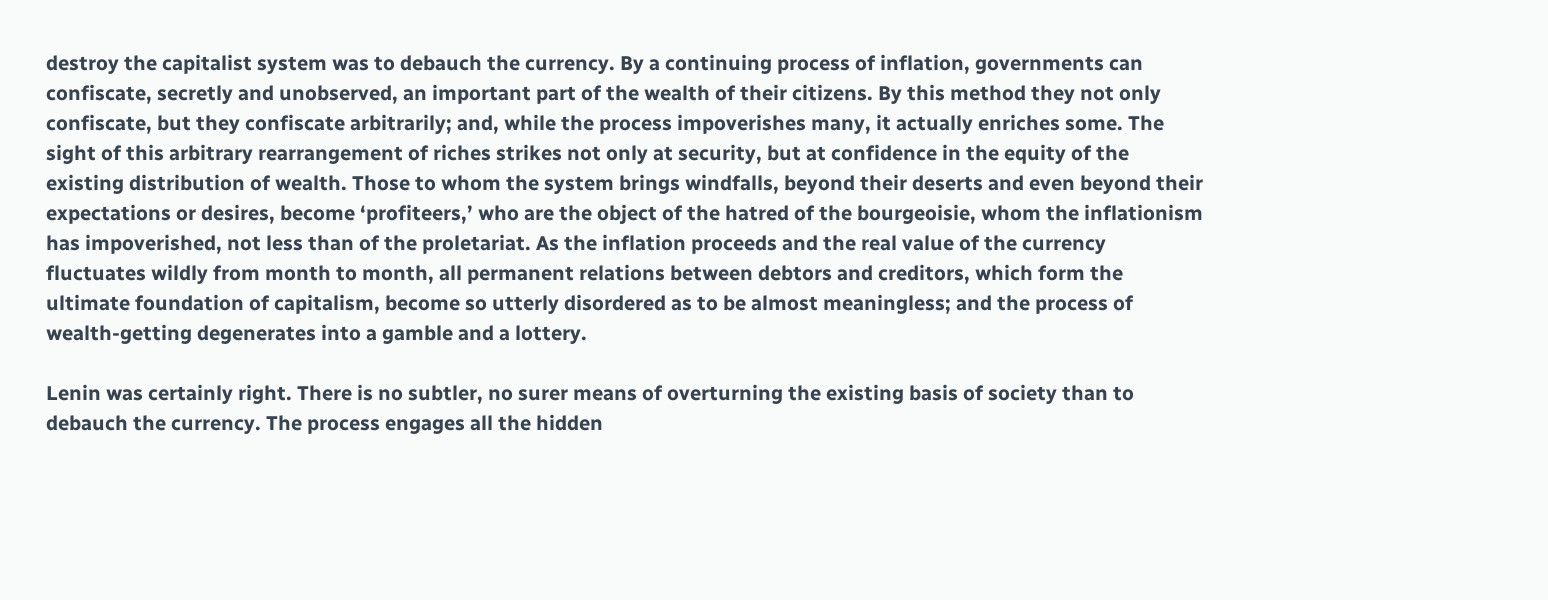destroy the capitalist system was to debauch the currency. By a continuing process of inflation, governments can confiscate, secretly and unobserved, an important part of the wealth of their citizens. By this method they not only confiscate, but they confiscate arbitrarily; and, while the process impoverishes many, it actually enriches some. The sight of this arbitrary rearrangement of riches strikes not only at security, but at confidence in the equity of the existing distribution of wealth. Those to whom the system brings windfalls, beyond their deserts and even beyond their expectations or desires, become ‘profiteers,’ who are the object of the hatred of the bourgeoisie, whom the inflationism has impoverished, not less than of the proletariat. As the inflation proceeds and the real value of the currency fluctuates wildly from month to month, all permanent relations between debtors and creditors, which form the ultimate foundation of capitalism, become so utterly disordered as to be almost meaningless; and the process of wealth-getting degenerates into a gamble and a lottery.

Lenin was certainly right. There is no subtler, no surer means of overturning the existing basis of society than to debauch the currency. The process engages all the hidden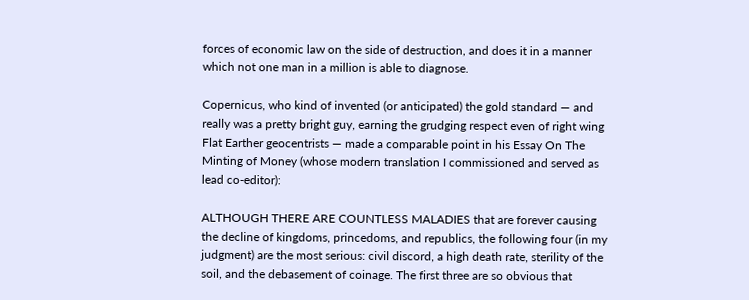forces of economic law on the side of destruction, and does it in a manner which not one man in a million is able to diagnose.

Copernicus, who kind of invented (or anticipated) the gold standard — and really was a pretty bright guy, earning the grudging respect even of right wing Flat Earther geocentrists — made a comparable point in his Essay On The Minting of Money (whose modern translation I commissioned and served as lead co-editor):

ALTHOUGH THERE ARE COUNTLESS MALADIES that are forever causing the decline of kingdoms, princedoms, and republics, the following four (in my judgment) are the most serious: civil discord, a high death rate, sterility of the soil, and the debasement of coinage. The first three are so obvious that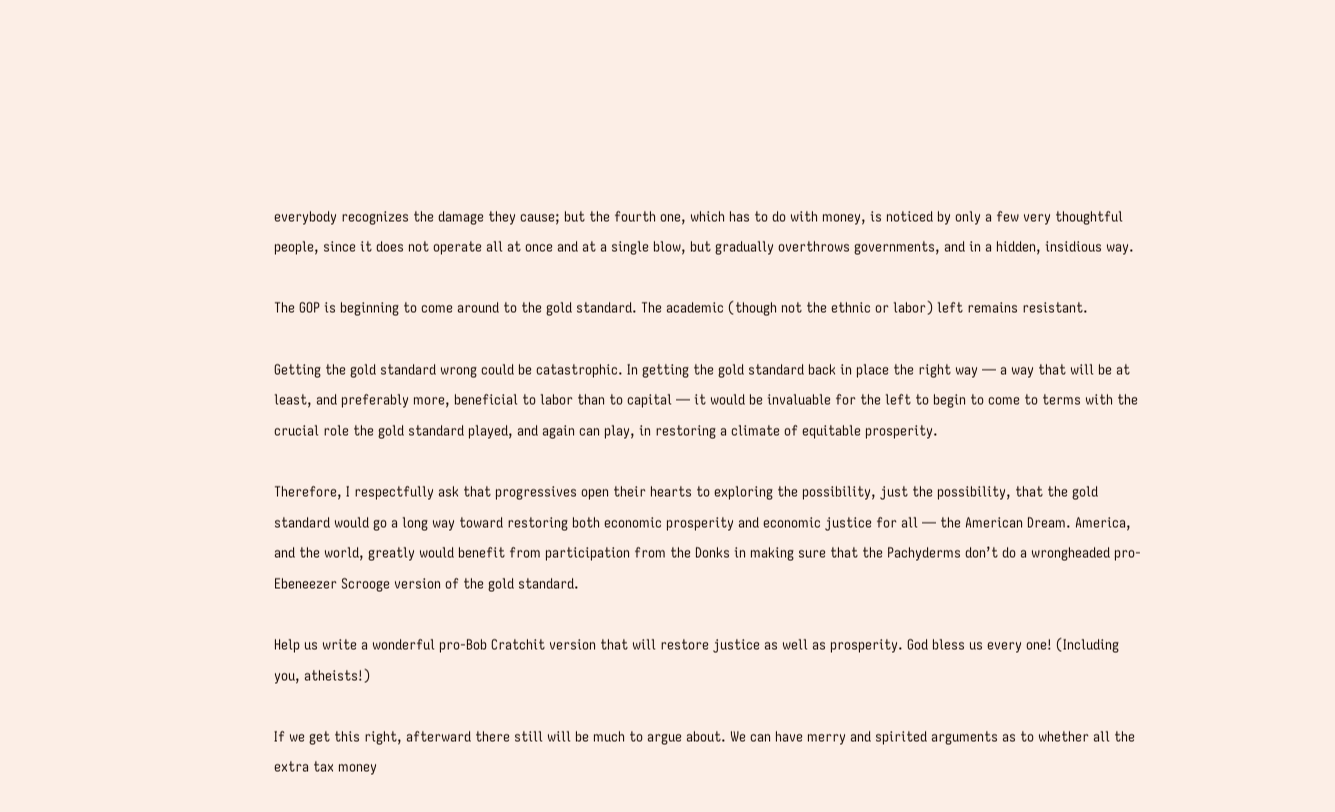everybody recognizes the damage they cause; but the fourth one, which has to do with money, is noticed by only a few very thoughtful people, since it does not operate all at once and at a single blow, but gradually overthrows governments, and in a hidden, insidious way.

The GOP is beginning to come around to the gold standard. The academic (though not the ethnic or labor) left remains resistant.

Getting the gold standard wrong could be catastrophic. In getting the gold standard back in place the right way — a way that will be at least, and preferably more, beneficial to labor than to capital — it would be invaluable for the left to begin to come to terms with the crucial role the gold standard played, and again can play, in restoring a climate of equitable prosperity.

Therefore, I respectfully ask that progressives open their hearts to exploring the possibility, just the possibility, that the gold standard would go a long way toward restoring both economic prosperity and economic justice for all — the American Dream. America, and the world, greatly would benefit from participation from the Donks in making sure that the Pachyderms don’t do a wrongheaded pro-Ebeneezer Scrooge version of the gold standard.

Help us write a wonderful pro-Bob Cratchit version that will restore justice as well as prosperity. God bless us every one! (Including you, atheists!)

If we get this right, afterward there still will be much to argue about. We can have merry and spirited arguments as to whether all the extra tax money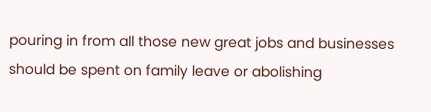pouring in from all those new great jobs and businesses should be spent on family leave or abolishing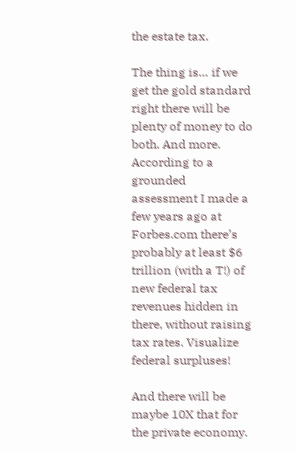the estate tax.

The thing is… if we get the gold standard right there will be plenty of money to do both. And more. According to a grounded assessment I made a few years ago at Forbes.com there’s probably at least $6 trillion (with a T!) of new federal tax revenues hidden in there, without raising tax rates. Visualize federal surpluses!

And there will be maybe 10X that for the private economy.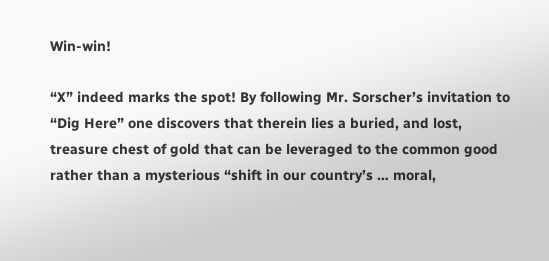Win-win!

“X” indeed marks the spot! By following Mr. Sorscher’s invitation to “Dig Here” one discovers that therein lies a buried, and lost, treasure chest of gold that can be leveraged to the common good rather than a mysterious “shift in our country’s … moral,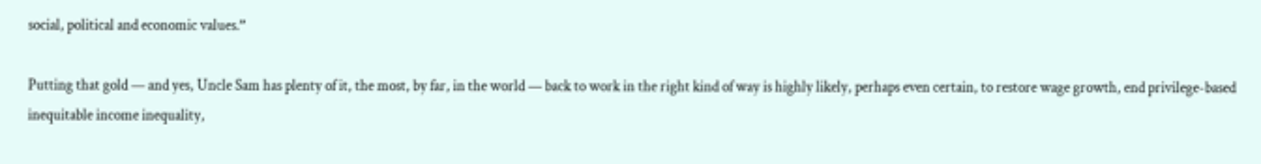social, political and economic values.”

Putting that gold — and yes, Uncle Sam has plenty of it, the most, by far, in the world — back to work in the right kind of way is highly likely, perhaps even certain, to restore wage growth, end privilege-based inequitable income inequality,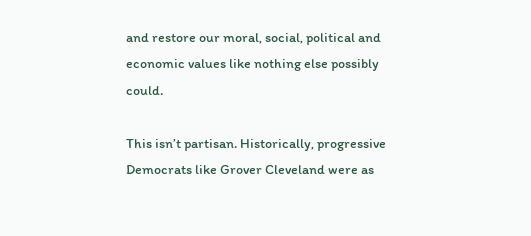and restore our moral, social, political and economic values like nothing else possibly could.

This isn’t partisan. Historically, progressive Democrats like Grover Cleveland were as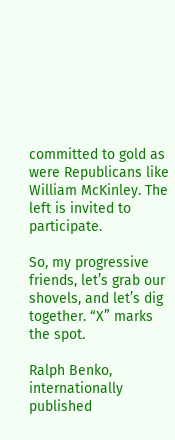committed to gold as were Republicans like William McKinley. The left is invited to participate.

So, my progressive friends, let’s grab our shovels, and let’s dig together. “X” marks the spot.

Ralph Benko, internationally published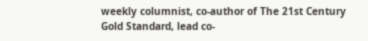weekly columnist, co-author of The 21st Century Gold Standard, lead co-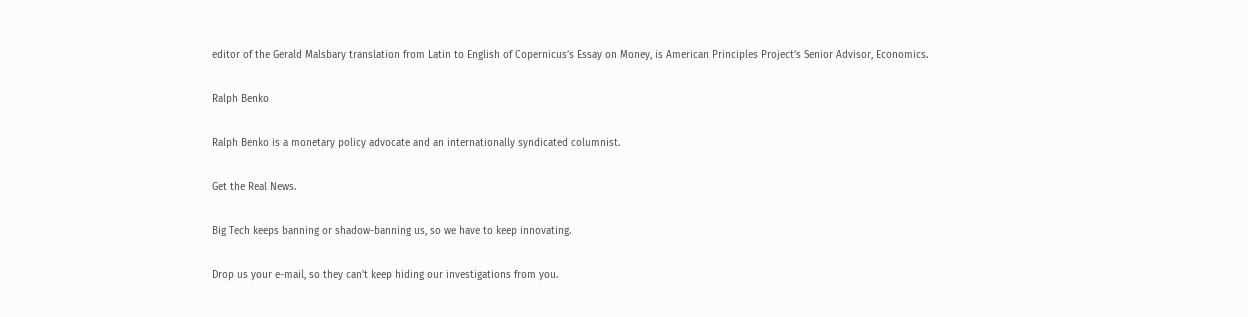editor of the Gerald Malsbary translation from Latin to English of Copernicus’s Essay on Money, is American Principles Project’s Senior Advisor, Economics.

Ralph Benko

Ralph Benko is a monetary policy advocate and an internationally syndicated columnist.

Get the Real News.

Big Tech keeps banning or shadow-banning us, so we have to keep innovating.

Drop us your e-mail, so they can't keep hiding our investigations from you.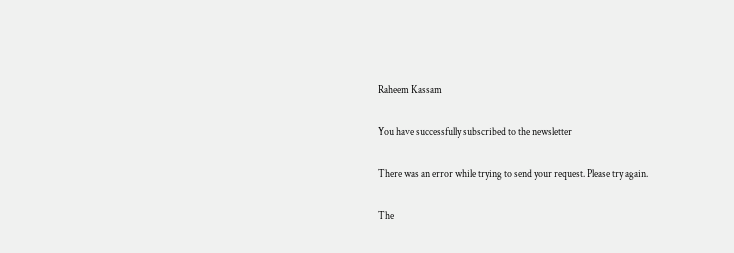Raheem Kassam

You have successfully subscribed to the newsletter

There was an error while trying to send your request. Please try again.

The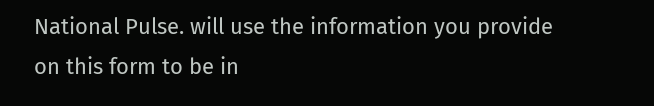National Pulse. will use the information you provide on this form to be in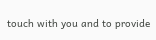touch with you and to provide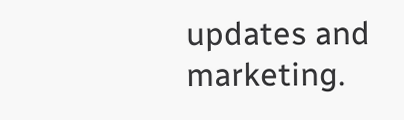updates and marketing.